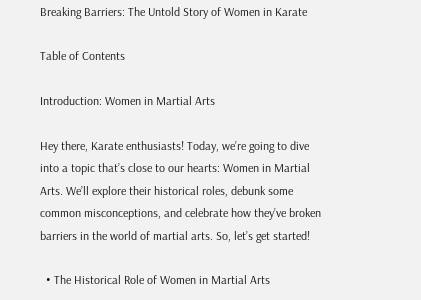Breaking Barriers: The Untold Story of Women in Karate

Table of Contents

Introduction: Women in Martial Arts

Hey there, Karate enthusiasts! Today, we’re going to dive into a topic that’s close to our hearts: Women in Martial Arts. We’ll explore their historical roles, debunk some common misconceptions, and celebrate how they’ve broken barriers in the world of martial arts. So, let’s get started!

  • The Historical Role of Women in Martial Arts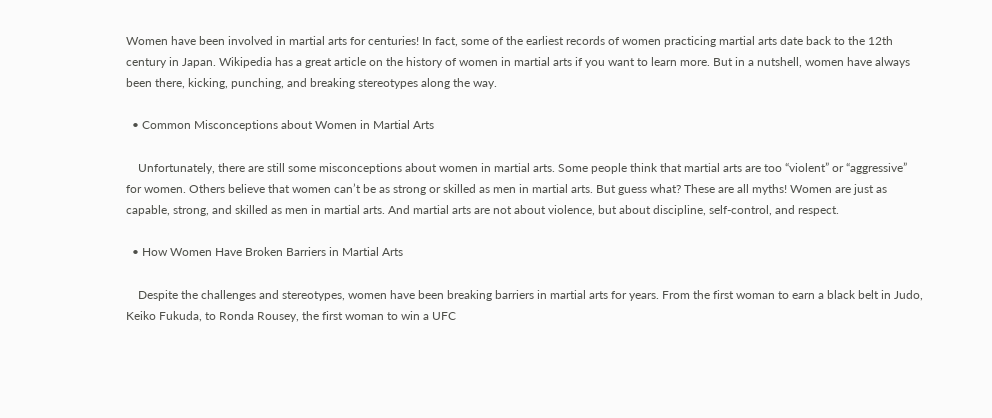Women have been involved in martial arts for centuries! In fact, some of the earliest records of women practicing martial arts date back to the 12th century in Japan. Wikipedia has a great article on the history of women in martial arts if you want to learn more. But in a nutshell, women have always been there, kicking, punching, and breaking stereotypes along the way.

  • Common Misconceptions about Women in Martial Arts

    Unfortunately, there are still some misconceptions about women in martial arts. Some people think that martial arts are too “violent” or “aggressive” for women. Others believe that women can’t be as strong or skilled as men in martial arts. But guess what? These are all myths! Women are just as capable, strong, and skilled as men in martial arts. And martial arts are not about violence, but about discipline, self-control, and respect.

  • How Women Have Broken Barriers in Martial Arts

    Despite the challenges and stereotypes, women have been breaking barriers in martial arts for years. From the first woman to earn a black belt in Judo, Keiko Fukuda, to Ronda Rousey, the first woman to win a UFC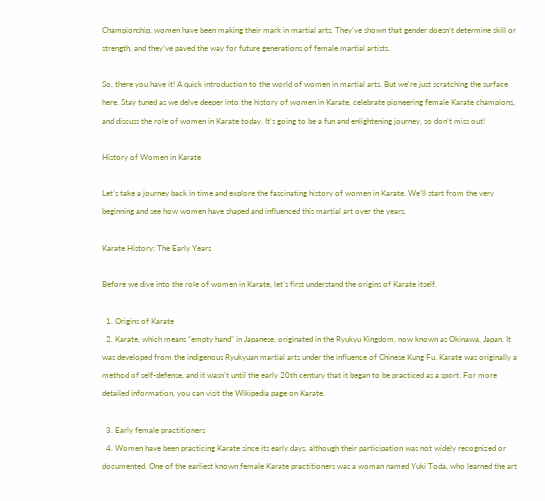Championship, women have been making their mark in martial arts. They’ve shown that gender doesn’t determine skill or strength, and they’ve paved the way for future generations of female martial artists.

So, there you have it! A quick introduction to the world of women in martial arts. But we’re just scratching the surface here. Stay tuned as we delve deeper into the history of women in Karate, celebrate pioneering female Karate champions, and discuss the role of women in Karate today. It’s going to be a fun and enlightening journey, so don’t miss out!

History of Women in Karate

Let’s take a journey back in time and explore the fascinating history of women in Karate. We’ll start from the very beginning and see how women have shaped and influenced this martial art over the years.

Karate History: The Early Years

Before we dive into the role of women in Karate, let’s first understand the origins of Karate itself.

  1. Origins of Karate
  2. Karate, which means “empty hand” in Japanese, originated in the Ryukyu Kingdom, now known as Okinawa, Japan. It was developed from the indigenous Ryukyuan martial arts under the influence of Chinese Kung Fu. Karate was originally a method of self-defense, and it wasn’t until the early 20th century that it began to be practiced as a sport. For more detailed information, you can visit the Wikipedia page on Karate.

  3. Early female practitioners
  4. Women have been practicing Karate since its early days, although their participation was not widely recognized or documented. One of the earliest known female Karate practitioners was a woman named Yuki Toda, who learned the art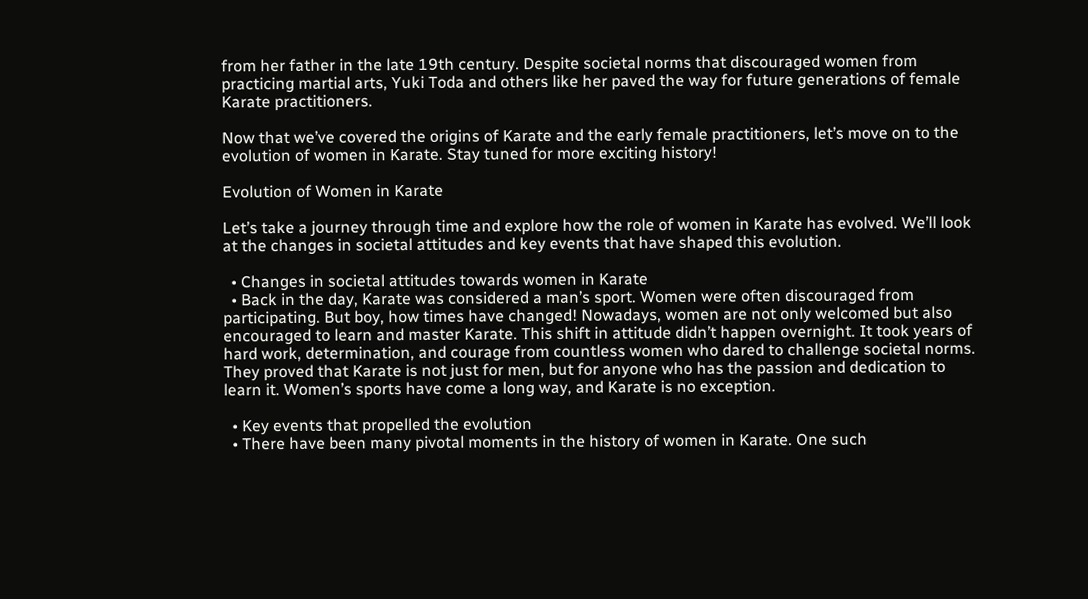from her father in the late 19th century. Despite societal norms that discouraged women from practicing martial arts, Yuki Toda and others like her paved the way for future generations of female Karate practitioners.

Now that we’ve covered the origins of Karate and the early female practitioners, let’s move on to the evolution of women in Karate. Stay tuned for more exciting history!

Evolution of Women in Karate

Let’s take a journey through time and explore how the role of women in Karate has evolved. We’ll look at the changes in societal attitudes and key events that have shaped this evolution.

  • Changes in societal attitudes towards women in Karate
  • Back in the day, Karate was considered a man’s sport. Women were often discouraged from participating. But boy, how times have changed! Nowadays, women are not only welcomed but also encouraged to learn and master Karate. This shift in attitude didn’t happen overnight. It took years of hard work, determination, and courage from countless women who dared to challenge societal norms. They proved that Karate is not just for men, but for anyone who has the passion and dedication to learn it. Women’s sports have come a long way, and Karate is no exception.

  • Key events that propelled the evolution
  • There have been many pivotal moments in the history of women in Karate. One such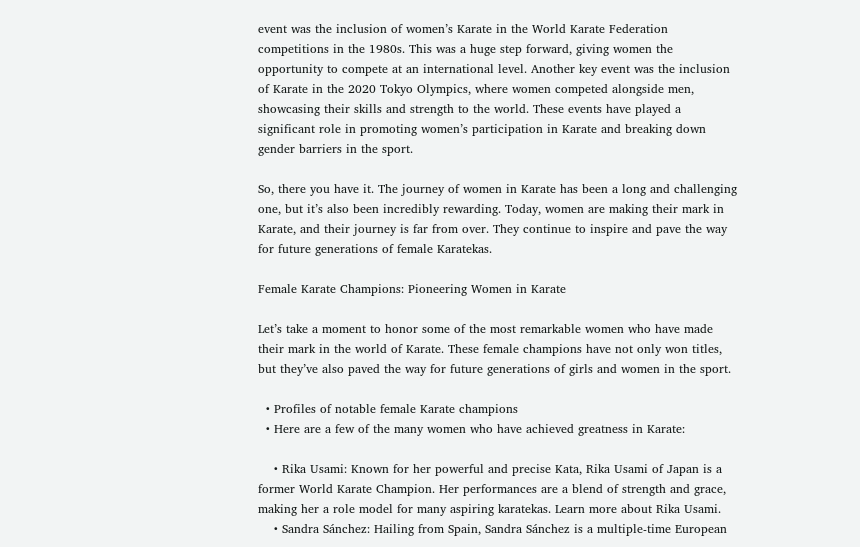event was the inclusion of women’s Karate in the World Karate Federation competitions in the 1980s. This was a huge step forward, giving women the opportunity to compete at an international level. Another key event was the inclusion of Karate in the 2020 Tokyo Olympics, where women competed alongside men, showcasing their skills and strength to the world. These events have played a significant role in promoting women’s participation in Karate and breaking down gender barriers in the sport.

So, there you have it. The journey of women in Karate has been a long and challenging one, but it’s also been incredibly rewarding. Today, women are making their mark in Karate, and their journey is far from over. They continue to inspire and pave the way for future generations of female Karatekas.

Female Karate Champions: Pioneering Women in Karate

Let’s take a moment to honor some of the most remarkable women who have made their mark in the world of Karate. These female champions have not only won titles, but they’ve also paved the way for future generations of girls and women in the sport.

  • Profiles of notable female Karate champions
  • Here are a few of the many women who have achieved greatness in Karate:

    • Rika Usami: Known for her powerful and precise Kata, Rika Usami of Japan is a former World Karate Champion. Her performances are a blend of strength and grace, making her a role model for many aspiring karatekas. Learn more about Rika Usami.
    • Sandra Sánchez: Hailing from Spain, Sandra Sánchez is a multiple-time European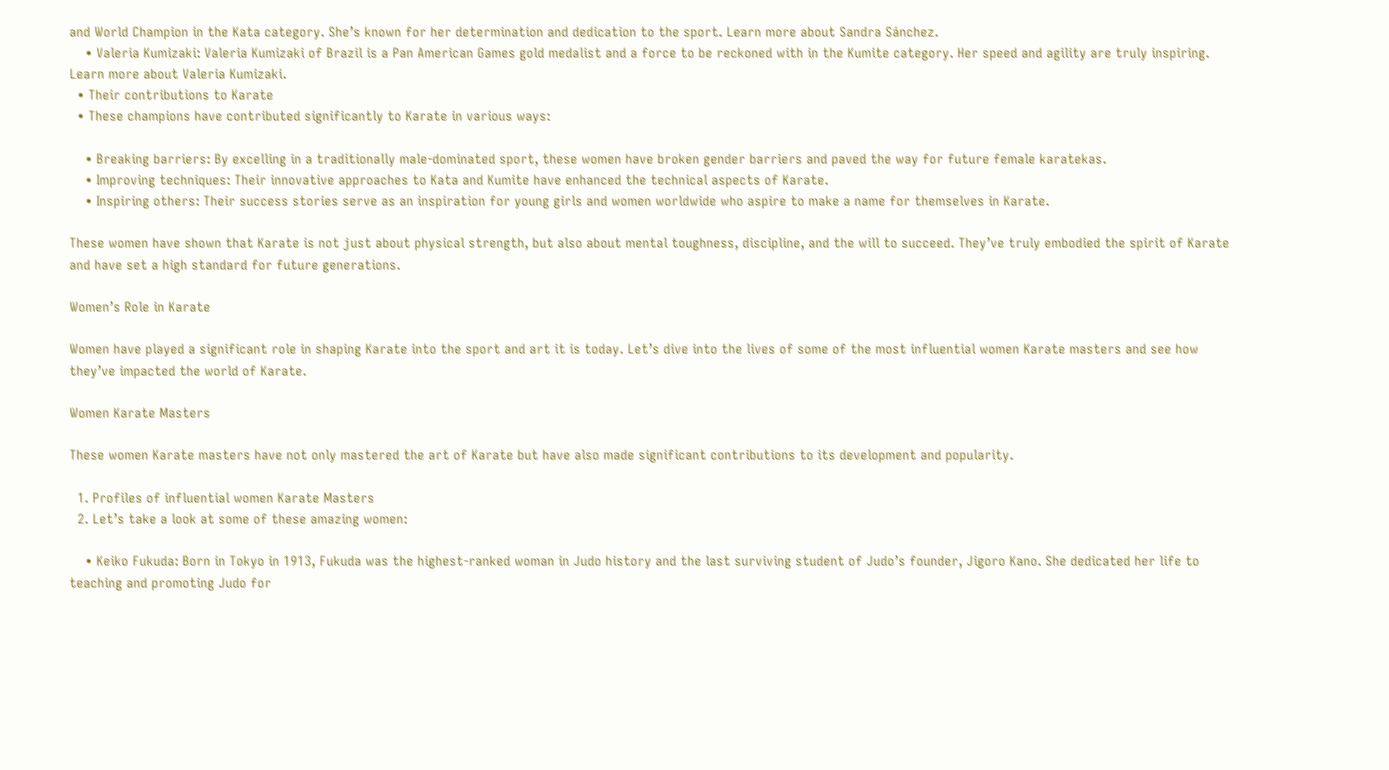and World Champion in the Kata category. She’s known for her determination and dedication to the sport. Learn more about Sandra Sánchez.
    • Valeria Kumizaki: Valeria Kumizaki of Brazil is a Pan American Games gold medalist and a force to be reckoned with in the Kumite category. Her speed and agility are truly inspiring. Learn more about Valeria Kumizaki.
  • Their contributions to Karate
  • These champions have contributed significantly to Karate in various ways:

    • Breaking barriers: By excelling in a traditionally male-dominated sport, these women have broken gender barriers and paved the way for future female karatekas.
    • Improving techniques: Their innovative approaches to Kata and Kumite have enhanced the technical aspects of Karate.
    • Inspiring others: Their success stories serve as an inspiration for young girls and women worldwide who aspire to make a name for themselves in Karate.

These women have shown that Karate is not just about physical strength, but also about mental toughness, discipline, and the will to succeed. They’ve truly embodied the spirit of Karate and have set a high standard for future generations.

Women’s Role in Karate

Women have played a significant role in shaping Karate into the sport and art it is today. Let’s dive into the lives of some of the most influential women Karate masters and see how they’ve impacted the world of Karate.

Women Karate Masters

These women Karate masters have not only mastered the art of Karate but have also made significant contributions to its development and popularity.

  1. Profiles of influential women Karate Masters
  2. Let’s take a look at some of these amazing women:

    • Keiko Fukuda: Born in Tokyo in 1913, Fukuda was the highest-ranked woman in Judo history and the last surviving student of Judo’s founder, Jigoro Kano. She dedicated her life to teaching and promoting Judo for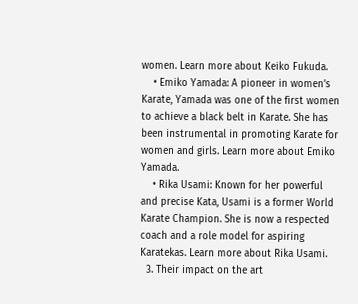women. Learn more about Keiko Fukuda.
    • Emiko Yamada: A pioneer in women’s Karate, Yamada was one of the first women to achieve a black belt in Karate. She has been instrumental in promoting Karate for women and girls. Learn more about Emiko Yamada.
    • Rika Usami: Known for her powerful and precise Kata, Usami is a former World Karate Champion. She is now a respected coach and a role model for aspiring Karatekas. Learn more about Rika Usami.
  3. Their impact on the art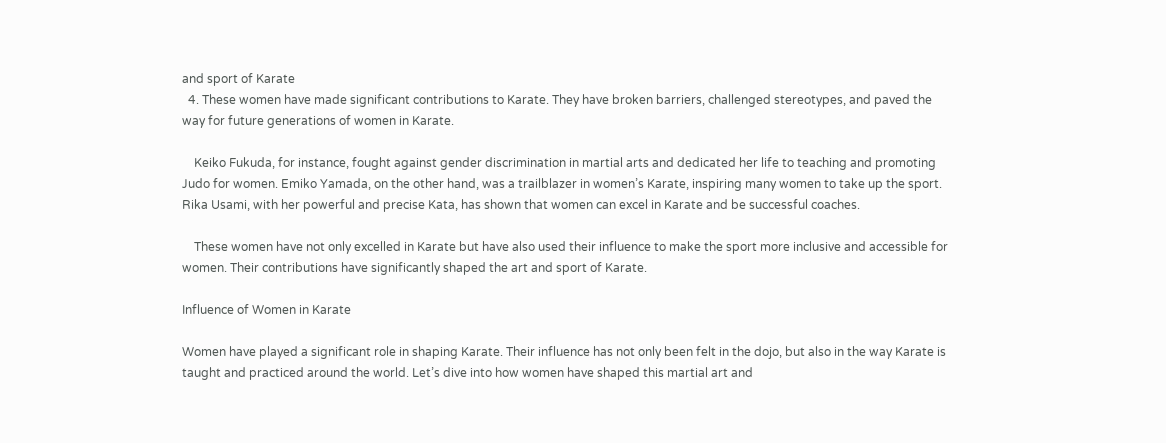and sport of Karate
  4. These women have made significant contributions to Karate. They have broken barriers, challenged stereotypes, and paved the way for future generations of women in Karate.

    Keiko Fukuda, for instance, fought against gender discrimination in martial arts and dedicated her life to teaching and promoting Judo for women. Emiko Yamada, on the other hand, was a trailblazer in women’s Karate, inspiring many women to take up the sport. Rika Usami, with her powerful and precise Kata, has shown that women can excel in Karate and be successful coaches.

    These women have not only excelled in Karate but have also used their influence to make the sport more inclusive and accessible for women. Their contributions have significantly shaped the art and sport of Karate.

Influence of Women in Karate

Women have played a significant role in shaping Karate. Their influence has not only been felt in the dojo, but also in the way Karate is taught and practiced around the world. Let’s dive into how women have shaped this martial art and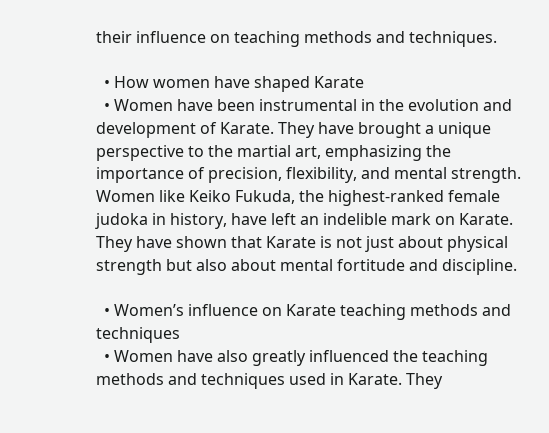their influence on teaching methods and techniques.

  • How women have shaped Karate
  • Women have been instrumental in the evolution and development of Karate. They have brought a unique perspective to the martial art, emphasizing the importance of precision, flexibility, and mental strength. Women like Keiko Fukuda, the highest-ranked female judoka in history, have left an indelible mark on Karate. They have shown that Karate is not just about physical strength but also about mental fortitude and discipline.

  • Women’s influence on Karate teaching methods and techniques
  • Women have also greatly influenced the teaching methods and techniques used in Karate. They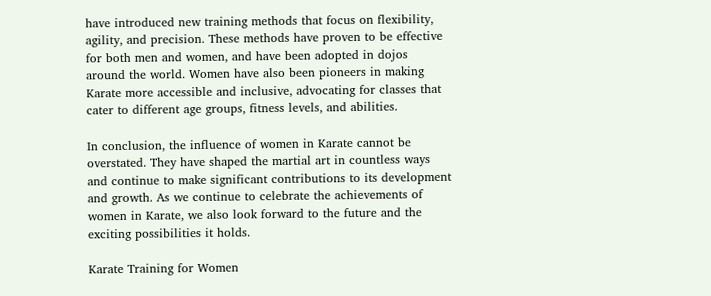have introduced new training methods that focus on flexibility, agility, and precision. These methods have proven to be effective for both men and women, and have been adopted in dojos around the world. Women have also been pioneers in making Karate more accessible and inclusive, advocating for classes that cater to different age groups, fitness levels, and abilities.

In conclusion, the influence of women in Karate cannot be overstated. They have shaped the martial art in countless ways and continue to make significant contributions to its development and growth. As we continue to celebrate the achievements of women in Karate, we also look forward to the future and the exciting possibilities it holds.

Karate Training for Women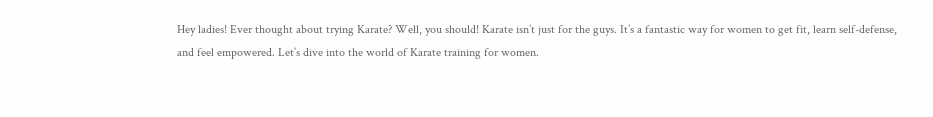Hey ladies! Ever thought about trying Karate? Well, you should! Karate isn’t just for the guys. It’s a fantastic way for women to get fit, learn self-defense, and feel empowered. Let’s dive into the world of Karate training for women.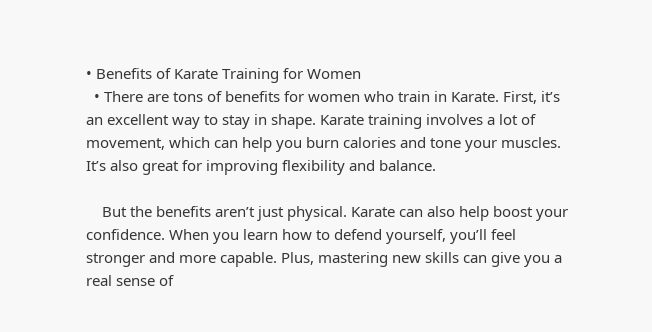• Benefits of Karate Training for Women
  • There are tons of benefits for women who train in Karate. First, it’s an excellent way to stay in shape. Karate training involves a lot of movement, which can help you burn calories and tone your muscles. It’s also great for improving flexibility and balance.

    But the benefits aren’t just physical. Karate can also help boost your confidence. When you learn how to defend yourself, you’ll feel stronger and more capable. Plus, mastering new skills can give you a real sense of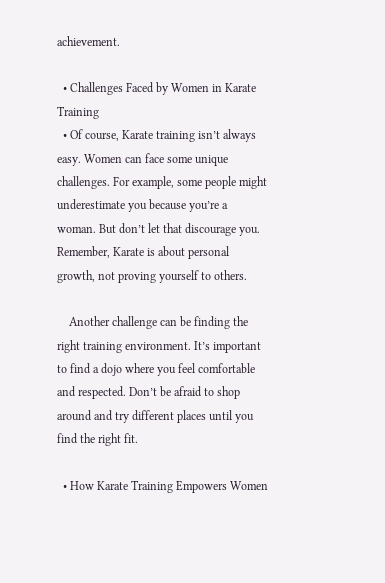achievement.

  • Challenges Faced by Women in Karate Training
  • Of course, Karate training isn’t always easy. Women can face some unique challenges. For example, some people might underestimate you because you’re a woman. But don’t let that discourage you. Remember, Karate is about personal growth, not proving yourself to others.

    Another challenge can be finding the right training environment. It’s important to find a dojo where you feel comfortable and respected. Don’t be afraid to shop around and try different places until you find the right fit.

  • How Karate Training Empowers Women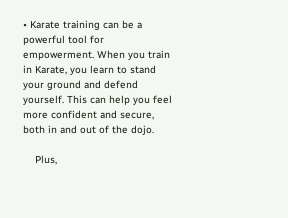• Karate training can be a powerful tool for empowerment. When you train in Karate, you learn to stand your ground and defend yourself. This can help you feel more confident and secure, both in and out of the dojo.

    Plus,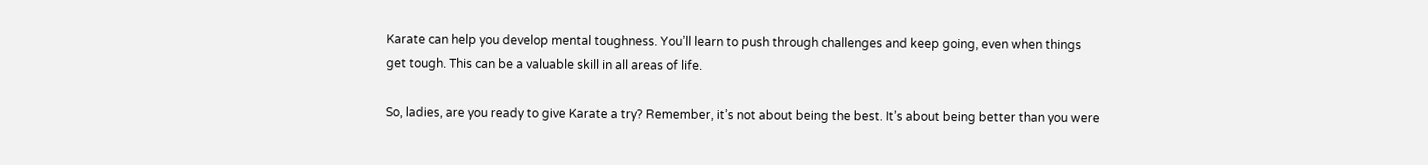Karate can help you develop mental toughness. You’ll learn to push through challenges and keep going, even when things get tough. This can be a valuable skill in all areas of life.

So, ladies, are you ready to give Karate a try? Remember, it’s not about being the best. It’s about being better than you were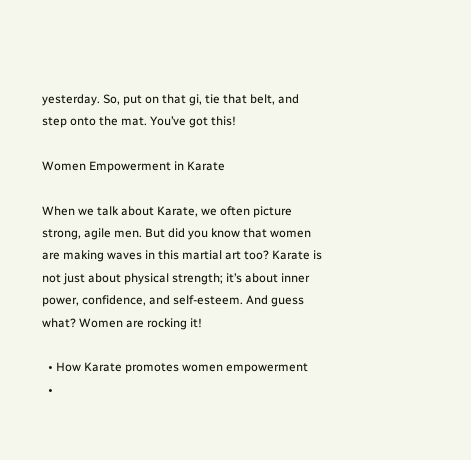yesterday. So, put on that gi, tie that belt, and step onto the mat. You’ve got this!

Women Empowerment in Karate

When we talk about Karate, we often picture strong, agile men. But did you know that women are making waves in this martial art too? Karate is not just about physical strength; it’s about inner power, confidence, and self-esteem. And guess what? Women are rocking it!

  • How Karate promotes women empowerment
  •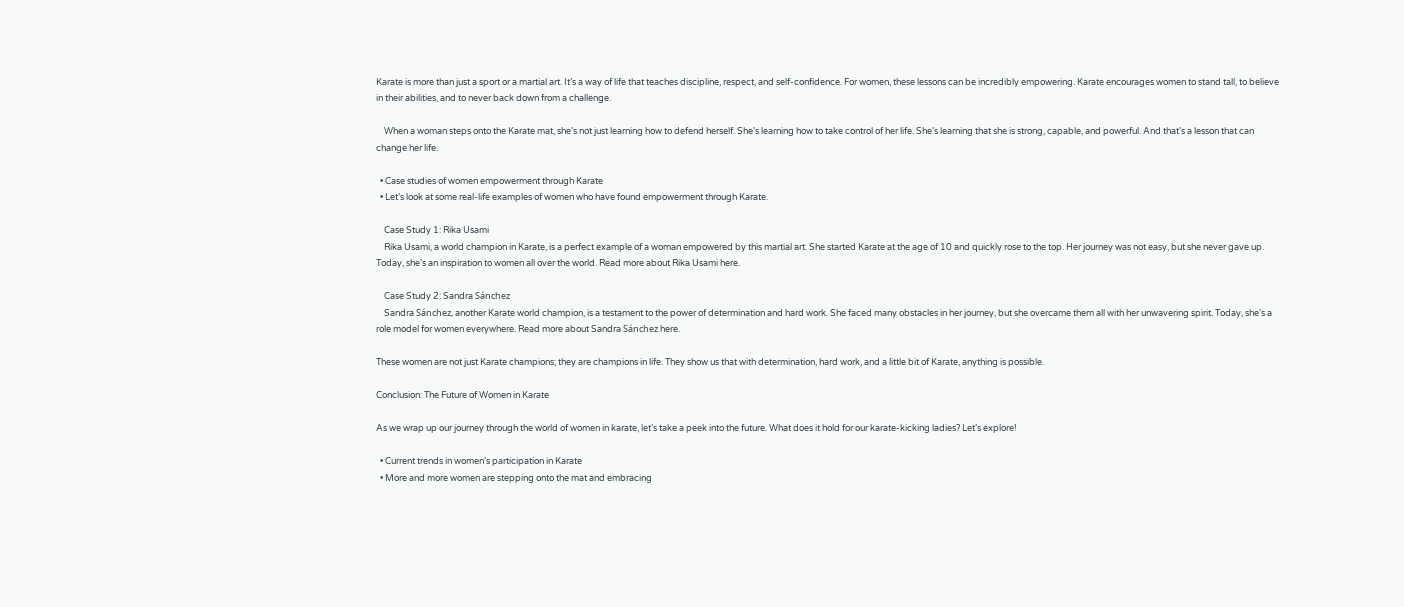Karate is more than just a sport or a martial art. It’s a way of life that teaches discipline, respect, and self-confidence. For women, these lessons can be incredibly empowering. Karate encourages women to stand tall, to believe in their abilities, and to never back down from a challenge.

    When a woman steps onto the Karate mat, she’s not just learning how to defend herself. She’s learning how to take control of her life. She’s learning that she is strong, capable, and powerful. And that’s a lesson that can change her life.

  • Case studies of women empowerment through Karate
  • Let’s look at some real-life examples of women who have found empowerment through Karate.

    Case Study 1: Rika Usami
    Rika Usami, a world champion in Karate, is a perfect example of a woman empowered by this martial art. She started Karate at the age of 10 and quickly rose to the top. Her journey was not easy, but she never gave up. Today, she’s an inspiration to women all over the world. Read more about Rika Usami here.

    Case Study 2: Sandra Sánchez
    Sandra Sánchez, another Karate world champion, is a testament to the power of determination and hard work. She faced many obstacles in her journey, but she overcame them all with her unwavering spirit. Today, she’s a role model for women everywhere. Read more about Sandra Sánchez here.

These women are not just Karate champions; they are champions in life. They show us that with determination, hard work, and a little bit of Karate, anything is possible.

Conclusion: The Future of Women in Karate

As we wrap up our journey through the world of women in karate, let’s take a peek into the future. What does it hold for our karate-kicking ladies? Let’s explore!

  • Current trends in women’s participation in Karate
  • More and more women are stepping onto the mat and embracing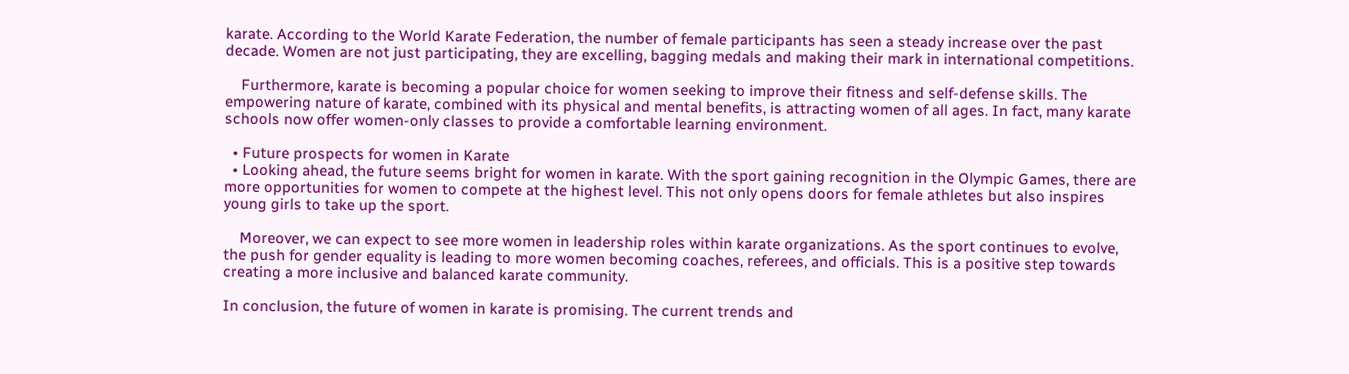karate. According to the World Karate Federation, the number of female participants has seen a steady increase over the past decade. Women are not just participating, they are excelling, bagging medals and making their mark in international competitions.

    Furthermore, karate is becoming a popular choice for women seeking to improve their fitness and self-defense skills. The empowering nature of karate, combined with its physical and mental benefits, is attracting women of all ages. In fact, many karate schools now offer women-only classes to provide a comfortable learning environment.

  • Future prospects for women in Karate
  • Looking ahead, the future seems bright for women in karate. With the sport gaining recognition in the Olympic Games, there are more opportunities for women to compete at the highest level. This not only opens doors for female athletes but also inspires young girls to take up the sport.

    Moreover, we can expect to see more women in leadership roles within karate organizations. As the sport continues to evolve, the push for gender equality is leading to more women becoming coaches, referees, and officials. This is a positive step towards creating a more inclusive and balanced karate community.

In conclusion, the future of women in karate is promising. The current trends and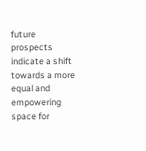future prospects indicate a shift towards a more equal and empowering space for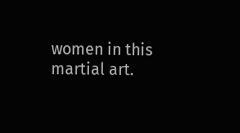women in this martial art.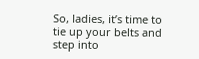So, ladies, it’s time to tie up your belts and step into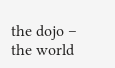the dojo – the world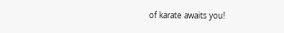of karate awaits you!